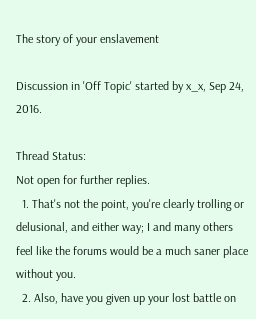The story of your enslavement

Discussion in 'Off Topic' started by x_x, Sep 24, 2016.

Thread Status:
Not open for further replies.
  1. That's not the point, you're clearly trolling or delusional, and either way; I and many others feel like the forums would be a much saner place without you.
  2. Also, have you given up your lost battle on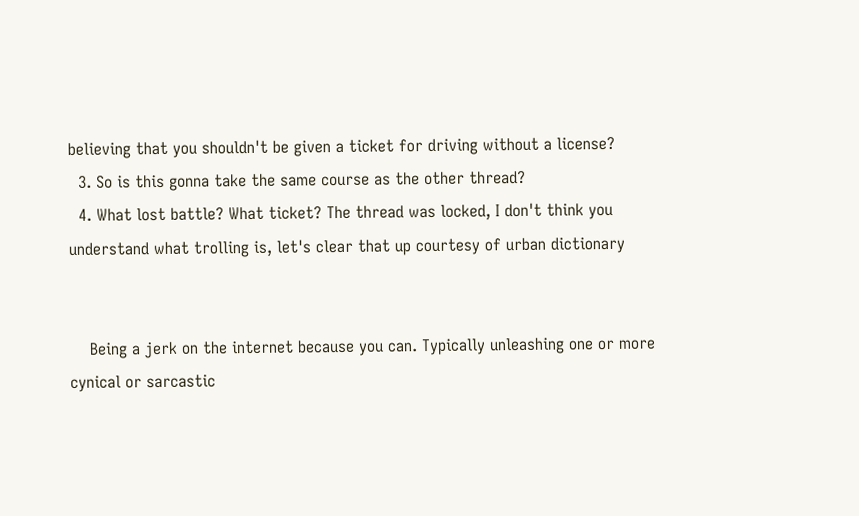believing that you shouldn't be given a ticket for driving without a license?
  3. So is this gonna take the same course as the other thread?
  4. What lost battle? What ticket? The thread was locked, I don't think you understand what trolling is, let's clear that up courtesy of urban dictionary


    Being a jerk on the internet because you can. Typically unleashing one or more cynical or sarcastic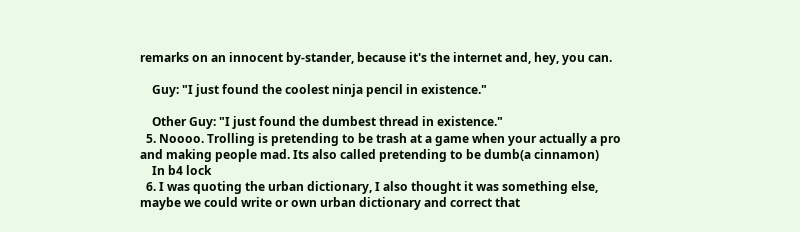remarks on an innocent by-stander, because it's the internet and, hey, you can.

    Guy: "I just found the coolest ninja pencil in existence."

    Other Guy: "I just found the dumbest thread in existence."
  5. Noooo. Trolling is pretending to be trash at a game when your actually a pro and making people mad. Its also called pretending to be dumb(a cinnamon)
    In b4 lock
  6. I was quoting the urban dictionary, I also thought it was something else, maybe we could write or own urban dictionary and correct that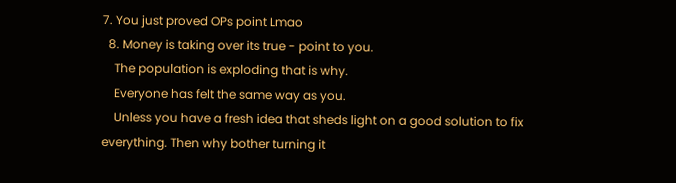7. You just proved OPs point Lmao
  8. Money is taking over its true - point to you.
    The population is exploding that is why.
    Everyone has felt the same way as you.
    Unless you have a fresh idea that sheds light on a good solution to fix everything. Then why bother turning it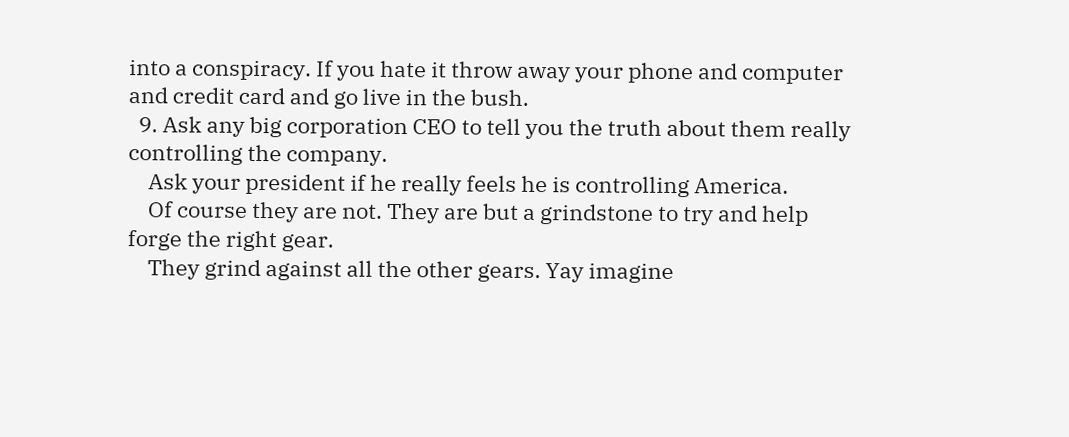into a conspiracy. If you hate it throw away your phone and computer and credit card and go live in the bush.
  9. Ask any big corporation CEO to tell you the truth about them really controlling the company.
    Ask your president if he really feels he is controlling America.
    Of course they are not. They are but a grindstone to try and help forge the right gear.
    They grind against all the other gears. Yay imagine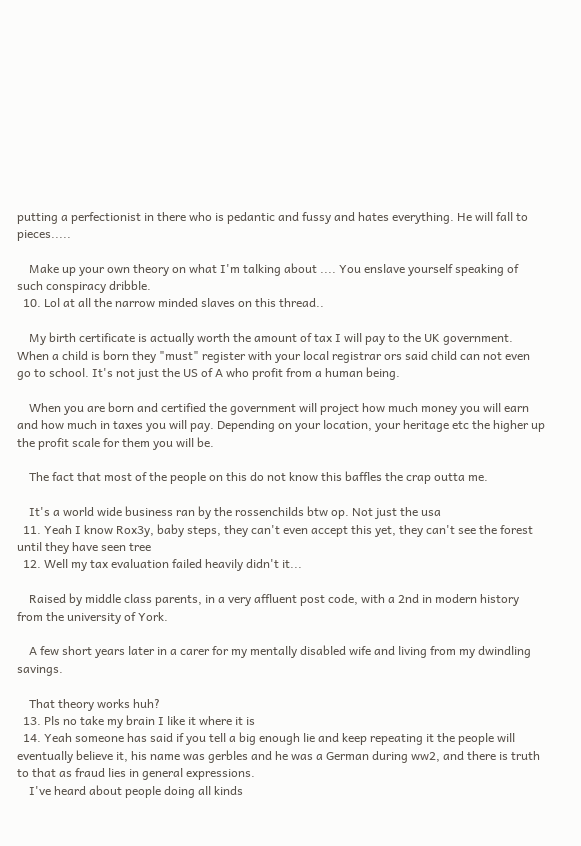putting a perfectionist in there who is pedantic and fussy and hates everything. He will fall to pieces.....

    Make up your own theory on what I'm talking about .... You enslave yourself speaking of such conspiracy dribble.
  10. Lol at all the narrow minded slaves on this thread..

    My birth certificate is actually worth the amount of tax I will pay to the UK government. When a child is born they "must" register with your local registrar ors said child can not even go to school. It's not just the US of A who profit from a human being.

    When you are born and certified the government will project how much money you will earn and how much in taxes you will pay. Depending on your location, your heritage etc the higher up the profit scale for them you will be.

    The fact that most of the people on this do not know this baffles the crap outta me.

    It's a world wide business ran by the rossenchilds btw op. Not just the usa
  11. Yeah I know Rox3y, baby steps, they can't even accept this yet, they can't see the forest until they have seen tree
  12. Well my tax evaluation failed heavily didn't it...

    Raised by middle class parents, in a very affluent post code, with a 2nd in modern history from the university of York.

    A few short years later in a carer for my mentally disabled wife and living from my dwindling savings.

    That theory works huh?
  13. Pls no take my brain I like it where it is
  14. Yeah someone has said if you tell a big enough lie and keep repeating it the people will eventually believe it, his name was gerbles and he was a German during ww2, and there is truth to that as fraud lies in general expressions.
    I've heard about people doing all kinds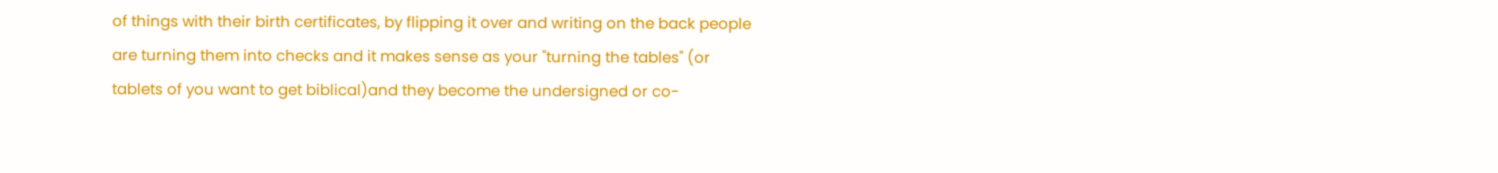of things with their birth certificates, by flipping it over and writing on the back people are turning them into checks and it makes sense as your "turning the tables" (or tablets of you want to get biblical)and they become the undersigned or co-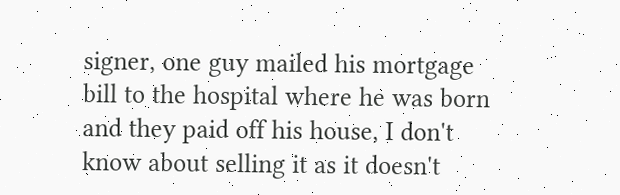signer, one guy mailed his mortgage bill to the hospital where he was born and they paid off his house, I don't know about selling it as it doesn't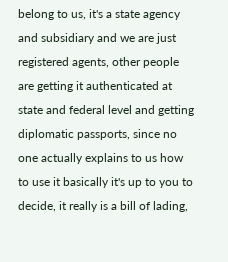belong to us, it's a state agency and subsidiary and we are just registered agents, other people are getting it authenticated at state and federal level and getting diplomatic passports, since no one actually explains to us how to use it basically it's up to you to decide, it really is a bill of lading,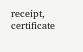receipt, certificate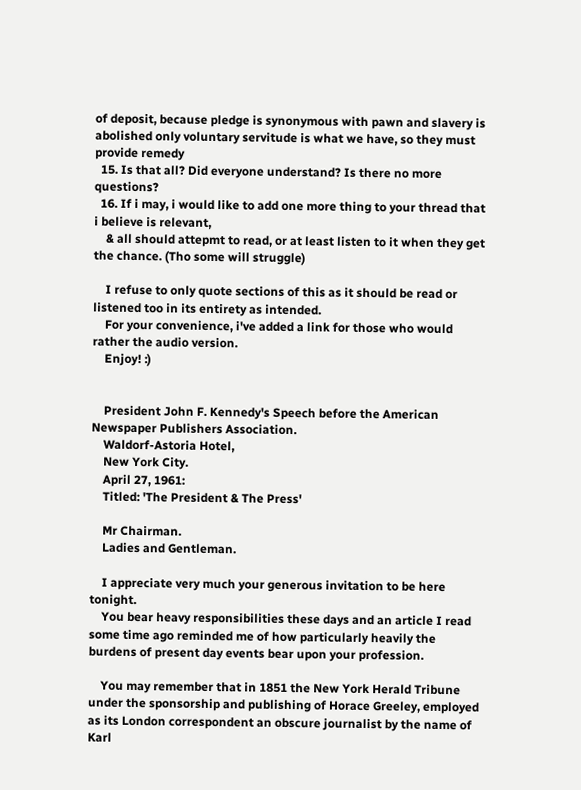of deposit, because pledge is synonymous with pawn and slavery is abolished only voluntary servitude is what we have, so they must provide remedy
  15. Is that all? Did everyone understand? Is there no more questions?
  16. If i may, i would like to add one more thing to your thread that i believe is relevant,
    & all should attepmt to read, or at least listen to it when they get the chance. (Tho some will struggle)

    I refuse to only quote sections of this as it should be read or listened too in its entirety as intended.
    For your convenience, i've added a link for those who would rather the audio version.
    Enjoy! :)


    President John F. Kennedy's Speech before the American Newspaper Publishers Association.
    Waldorf-Astoria Hotel,
    New York City.
    April 27, 1961:
    Titled: 'The President & The Press'

    Mr Chairman.
    Ladies and Gentleman.

    I appreciate very much your generous invitation to be here tonight.
    You bear heavy responsibilities these days and an article I read some time ago reminded me of how particularly heavily the burdens of present day events bear upon your profession.

    You may remember that in 1851 the New York Herald Tribune under the sponsorship and publishing of Horace Greeley, employed as its London correspondent an obscure journalist by the name of Karl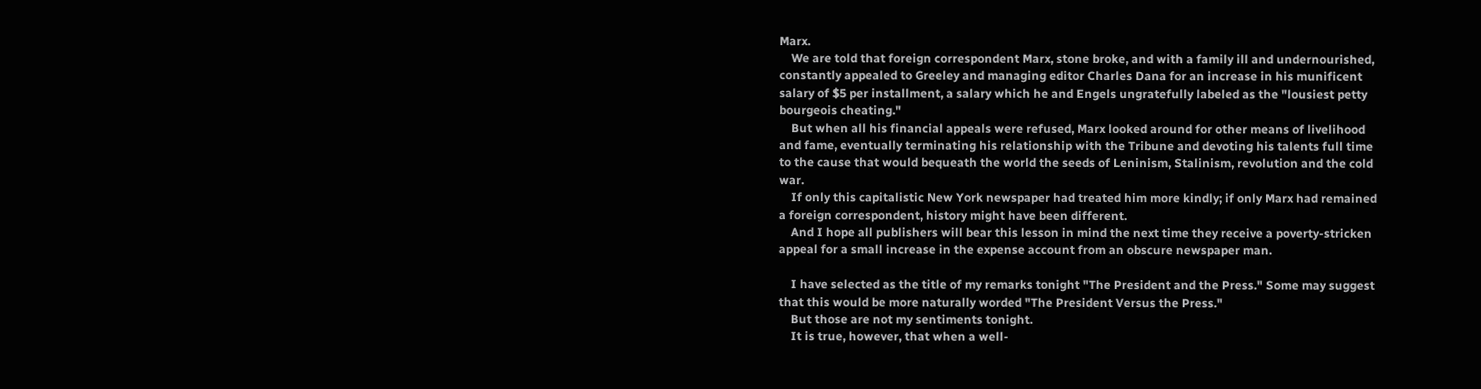Marx.
    We are told that foreign correspondent Marx, stone broke, and with a family ill and undernourished, constantly appealed to Greeley and managing editor Charles Dana for an increase in his munificent salary of $5 per installment, a salary which he and Engels ungratefully labeled as the "lousiest petty bourgeois cheating."
    But when all his financial appeals were refused, Marx looked around for other means of livelihood and fame, eventually terminating his relationship with the Tribune and devoting his talents full time to the cause that would bequeath the world the seeds of Leninism, Stalinism, revolution and the cold war.
    If only this capitalistic New York newspaper had treated him more kindly; if only Marx had remained a foreign correspondent, history might have been different.
    And I hope all publishers will bear this lesson in mind the next time they receive a poverty-stricken appeal for a small increase in the expense account from an obscure newspaper man.

    I have selected as the title of my remarks tonight "The President and the Press." Some may suggest that this would be more naturally worded "The President Versus the Press."
    But those are not my sentiments tonight.
    It is true, however, that when a well-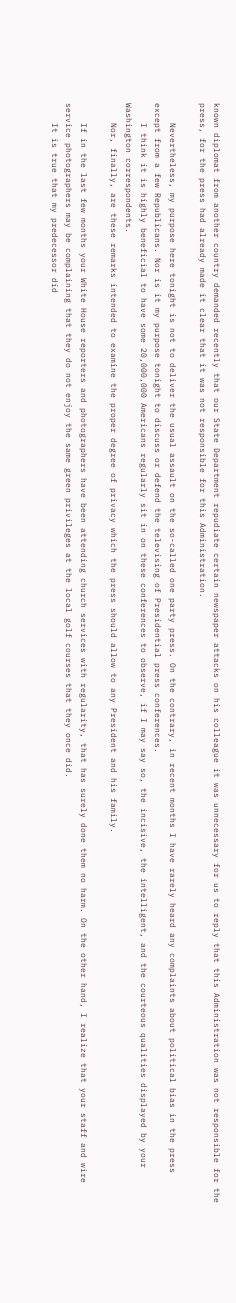known diplomat from another country demanded recently that our State Department repudiate certain newspaper attacks on his colleague it was unnecessary for us to reply that this Administration was not responsible for the press, for the press had already made it clear that it was not responsible for this Administration.

    Nevertheless, my purpose here tonight is not to deliver the usual assault on the so-called one party press. On the contrary, in recent months I have rarely heard any complaints about political bias in the press except from a few Republicans. Nor is it my purpose tonight to discuss or defend the televising of Presidential press conferences.
    I think it is highly beneficial to have some 20,000,000 Americans regularly sit in on these conferences to observe, if I may say so, the incisive, the intelligent, and the courteous qualities displayed by your Washington correspondents.
    Nor, finally, are these remarks intended to examine the proper degree of privacy which the press should allow to any President and his family.

    If in the last few months your White House reporters and photographers have been attending church services with regularity, that has surely done them no harm. On the other hand, I realize that your staff and wire service photographers may be complaining that they do not enjoy the same green privileges at the local golf courses that they once did.
    It is true that my predecessor did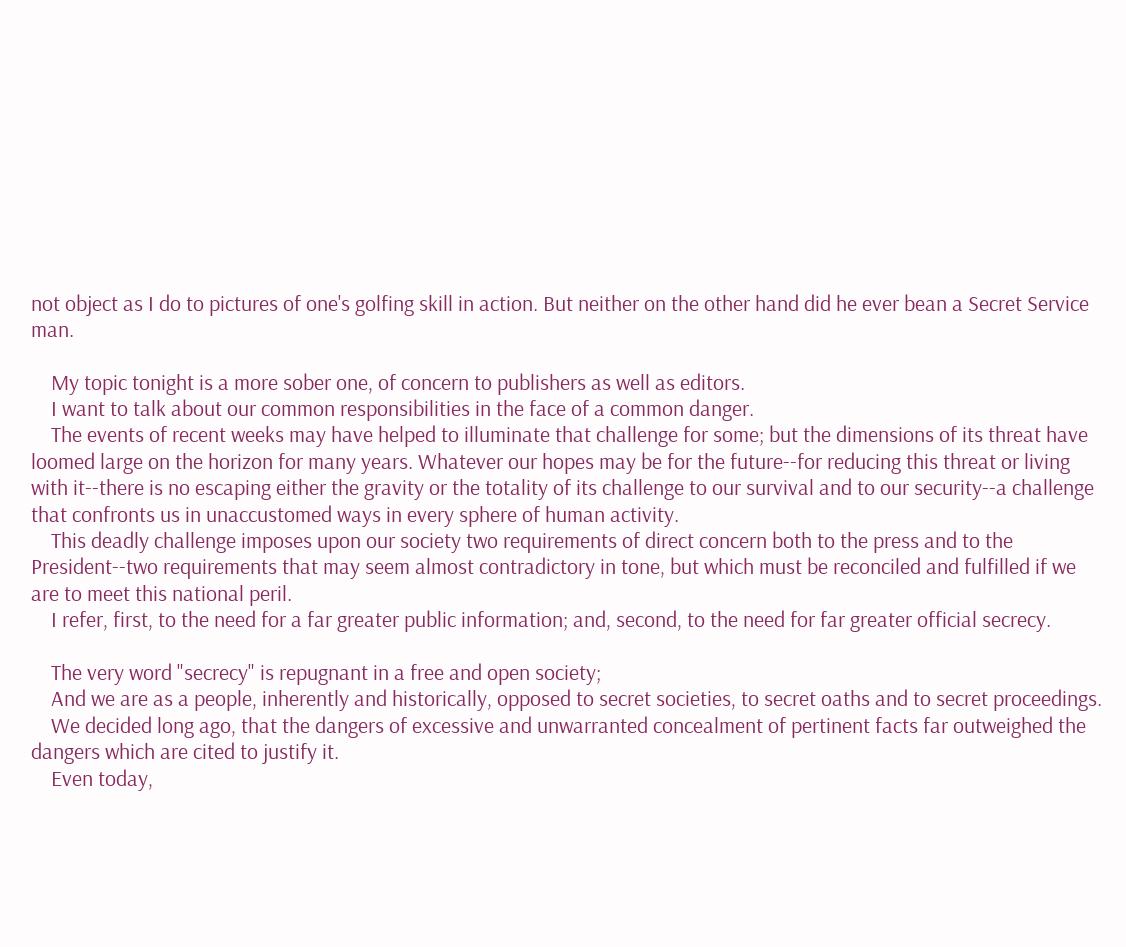not object as I do to pictures of one's golfing skill in action. But neither on the other hand did he ever bean a Secret Service man.

    My topic tonight is a more sober one, of concern to publishers as well as editors.
    I want to talk about our common responsibilities in the face of a common danger.
    The events of recent weeks may have helped to illuminate that challenge for some; but the dimensions of its threat have loomed large on the horizon for many years. Whatever our hopes may be for the future--for reducing this threat or living with it--there is no escaping either the gravity or the totality of its challenge to our survival and to our security--a challenge that confronts us in unaccustomed ways in every sphere of human activity.
    This deadly challenge imposes upon our society two requirements of direct concern both to the press and to the President--two requirements that may seem almost contradictory in tone, but which must be reconciled and fulfilled if we are to meet this national peril.
    I refer, first, to the need for a far greater public information; and, second, to the need for far greater official secrecy.

    The very word "secrecy" is repugnant in a free and open society;
    And we are as a people, inherently and historically, opposed to secret societies, to secret oaths and to secret proceedings.
    We decided long ago, that the dangers of excessive and unwarranted concealment of pertinent facts far outweighed the dangers which are cited to justify it.
    Even today,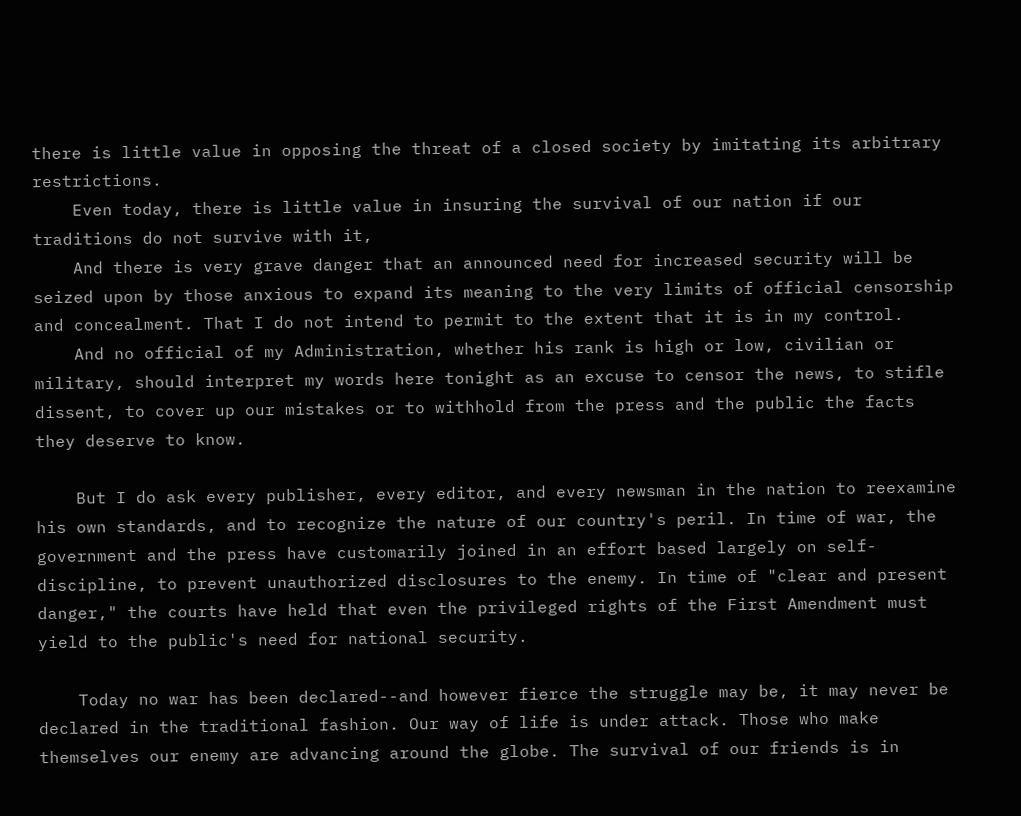there is little value in opposing the threat of a closed society by imitating its arbitrary restrictions.
    Even today, there is little value in insuring the survival of our nation if our traditions do not survive with it,
    And there is very grave danger that an announced need for increased security will be seized upon by those anxious to expand its meaning to the very limits of official censorship and concealment. That I do not intend to permit to the extent that it is in my control.
    And no official of my Administration, whether his rank is high or low, civilian or military, should interpret my words here tonight as an excuse to censor the news, to stifle dissent, to cover up our mistakes or to withhold from the press and the public the facts they deserve to know.

    But I do ask every publisher, every editor, and every newsman in the nation to reexamine his own standards, and to recognize the nature of our country's peril. In time of war, the government and the press have customarily joined in an effort based largely on self-discipline, to prevent unauthorized disclosures to the enemy. In time of "clear and present danger," the courts have held that even the privileged rights of the First Amendment must yield to the public's need for national security.

    Today no war has been declared--and however fierce the struggle may be, it may never be declared in the traditional fashion. Our way of life is under attack. Those who make themselves our enemy are advancing around the globe. The survival of our friends is in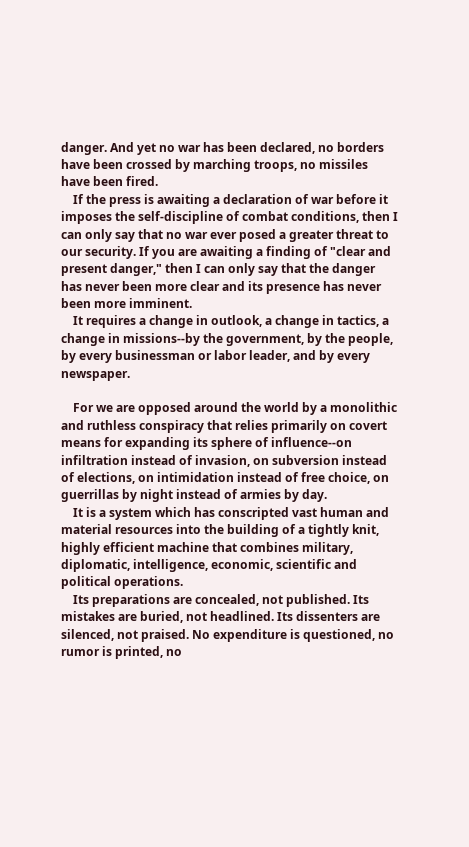danger. And yet no war has been declared, no borders have been crossed by marching troops, no missiles have been fired.
    If the press is awaiting a declaration of war before it imposes the self-discipline of combat conditions, then I can only say that no war ever posed a greater threat to our security. If you are awaiting a finding of "clear and present danger," then I can only say that the danger has never been more clear and its presence has never been more imminent.
    It requires a change in outlook, a change in tactics, a change in missions--by the government, by the people, by every businessman or labor leader, and by every newspaper.

    For we are opposed around the world by a monolithic and ruthless conspiracy that relies primarily on covert means for expanding its sphere of influence--on infiltration instead of invasion, on subversion instead of elections, on intimidation instead of free choice, on guerrillas by night instead of armies by day.
    It is a system which has conscripted vast human and material resources into the building of a tightly knit, highly efficient machine that combines military, diplomatic, intelligence, economic, scientific and political operations.
    Its preparations are concealed, not published. Its mistakes are buried, not headlined. Its dissenters are silenced, not praised. No expenditure is questioned, no rumor is printed, no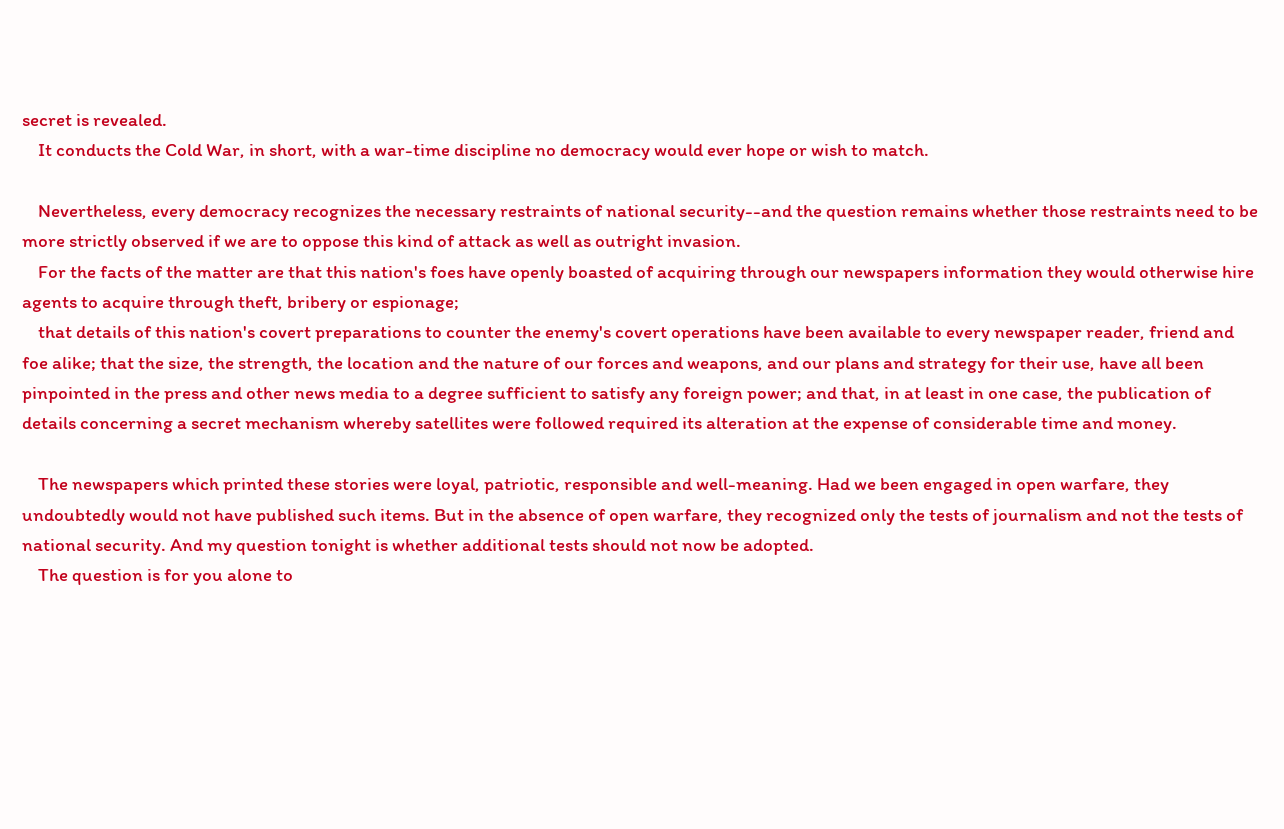secret is revealed.
    It conducts the Cold War, in short, with a war-time discipline no democracy would ever hope or wish to match.

    Nevertheless, every democracy recognizes the necessary restraints of national security--and the question remains whether those restraints need to be more strictly observed if we are to oppose this kind of attack as well as outright invasion.
    For the facts of the matter are that this nation's foes have openly boasted of acquiring through our newspapers information they would otherwise hire agents to acquire through theft, bribery or espionage;
    that details of this nation's covert preparations to counter the enemy's covert operations have been available to every newspaper reader, friend and foe alike; that the size, the strength, the location and the nature of our forces and weapons, and our plans and strategy for their use, have all been pinpointed in the press and other news media to a degree sufficient to satisfy any foreign power; and that, in at least in one case, the publication of details concerning a secret mechanism whereby satellites were followed required its alteration at the expense of considerable time and money.

    The newspapers which printed these stories were loyal, patriotic, responsible and well-meaning. Had we been engaged in open warfare, they undoubtedly would not have published such items. But in the absence of open warfare, they recognized only the tests of journalism and not the tests of national security. And my question tonight is whether additional tests should not now be adopted.
    The question is for you alone to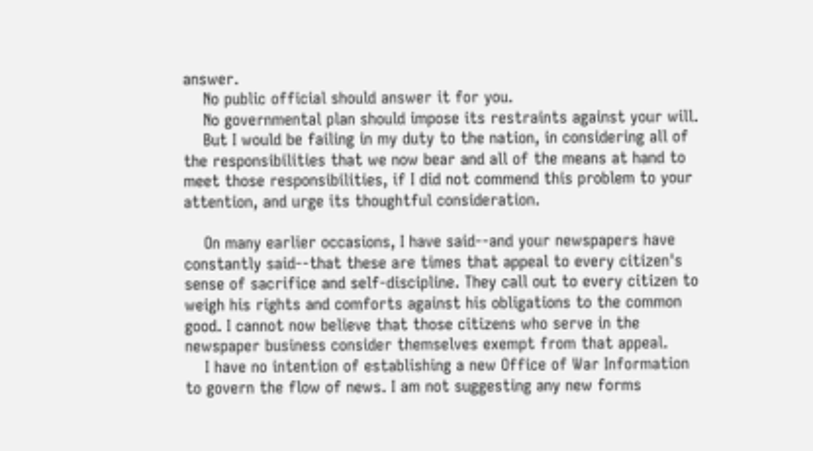answer.
    No public official should answer it for you.
    No governmental plan should impose its restraints against your will.
    But I would be failing in my duty to the nation, in considering all of the responsibilities that we now bear and all of the means at hand to meet those responsibilities, if I did not commend this problem to your attention, and urge its thoughtful consideration.

    On many earlier occasions, I have said--and your newspapers have constantly said--that these are times that appeal to every citizen's sense of sacrifice and self-discipline. They call out to every citizen to weigh his rights and comforts against his obligations to the common good. I cannot now believe that those citizens who serve in the newspaper business consider themselves exempt from that appeal.
    I have no intention of establishing a new Office of War Information to govern the flow of news. I am not suggesting any new forms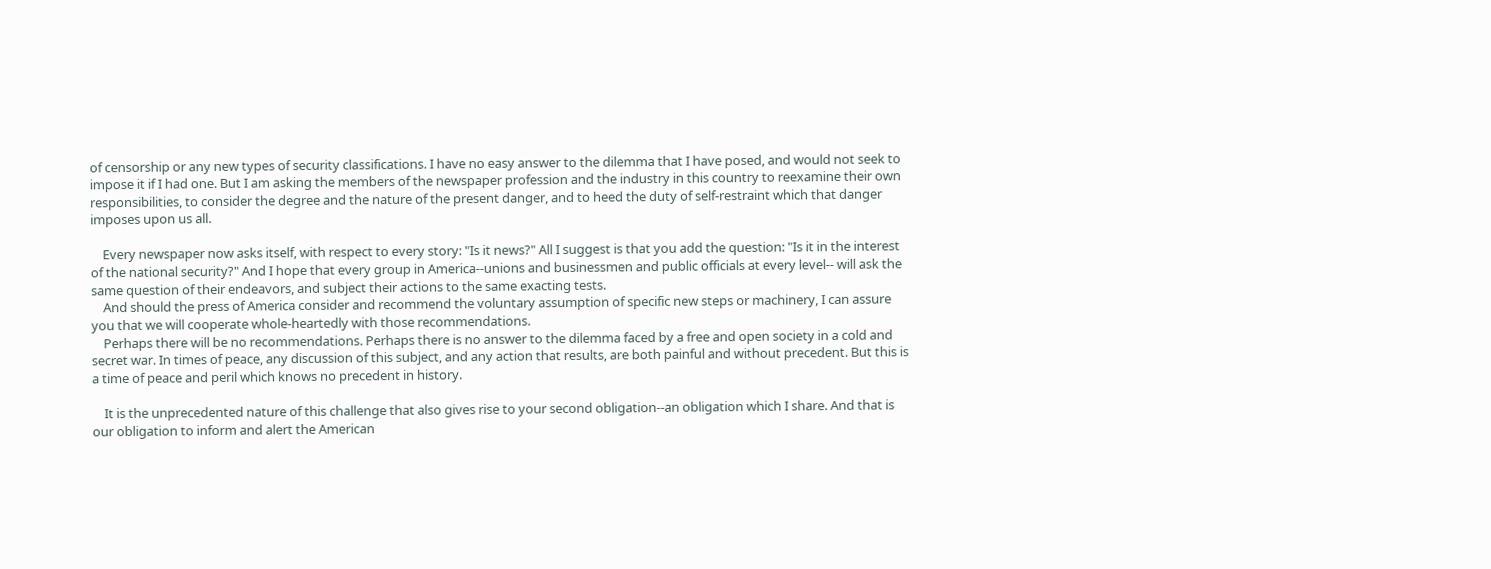of censorship or any new types of security classifications. I have no easy answer to the dilemma that I have posed, and would not seek to impose it if I had one. But I am asking the members of the newspaper profession and the industry in this country to reexamine their own responsibilities, to consider the degree and the nature of the present danger, and to heed the duty of self-restraint which that danger imposes upon us all.

    Every newspaper now asks itself, with respect to every story: "Is it news?" All I suggest is that you add the question: "Is it in the interest of the national security?" And I hope that every group in America--unions and businessmen and public officials at every level-- will ask the same question of their endeavors, and subject their actions to the same exacting tests.
    And should the press of America consider and recommend the voluntary assumption of specific new steps or machinery, I can assure you that we will cooperate whole-heartedly with those recommendations.
    Perhaps there will be no recommendations. Perhaps there is no answer to the dilemma faced by a free and open society in a cold and secret war. In times of peace, any discussion of this subject, and any action that results, are both painful and without precedent. But this is a time of peace and peril which knows no precedent in history.

    It is the unprecedented nature of this challenge that also gives rise to your second obligation--an obligation which I share. And that is our obligation to inform and alert the American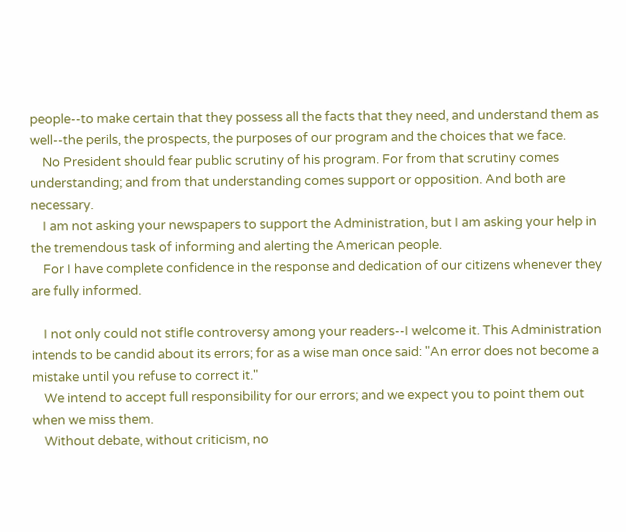people--to make certain that they possess all the facts that they need, and understand them as well--the perils, the prospects, the purposes of our program and the choices that we face.
    No President should fear public scrutiny of his program. For from that scrutiny comes understanding; and from that understanding comes support or opposition. And both are necessary.
    I am not asking your newspapers to support the Administration, but I am asking your help in the tremendous task of informing and alerting the American people.
    For I have complete confidence in the response and dedication of our citizens whenever they are fully informed.

    I not only could not stifle controversy among your readers--I welcome it. This Administration intends to be candid about its errors; for as a wise man once said: "An error does not become a mistake until you refuse to correct it."
    We intend to accept full responsibility for our errors; and we expect you to point them out when we miss them.
    Without debate, without criticism, no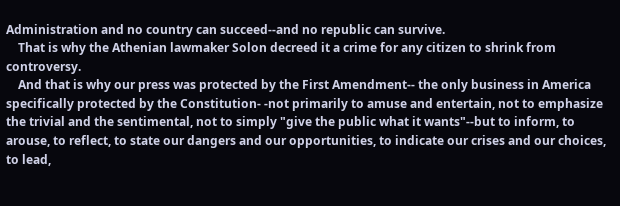Administration and no country can succeed--and no republic can survive.
    That is why the Athenian lawmaker Solon decreed it a crime for any citizen to shrink from controversy.
    And that is why our press was protected by the First Amendment-- the only business in America specifically protected by the Constitution- -not primarily to amuse and entertain, not to emphasize the trivial and the sentimental, not to simply "give the public what it wants"--but to inform, to arouse, to reflect, to state our dangers and our opportunities, to indicate our crises and our choices, to lead,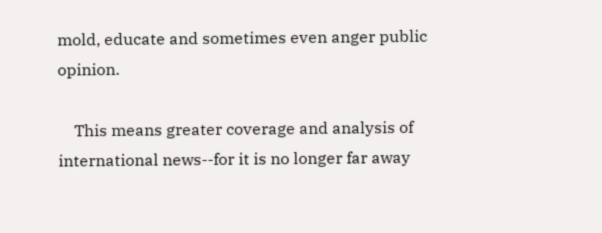mold, educate and sometimes even anger public opinion.

    This means greater coverage and analysis of international news--for it is no longer far away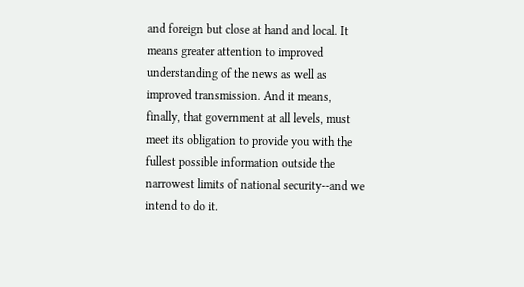and foreign but close at hand and local. It means greater attention to improved understanding of the news as well as improved transmission. And it means, finally, that government at all levels, must meet its obligation to provide you with the fullest possible information outside the narrowest limits of national security--and we intend to do it.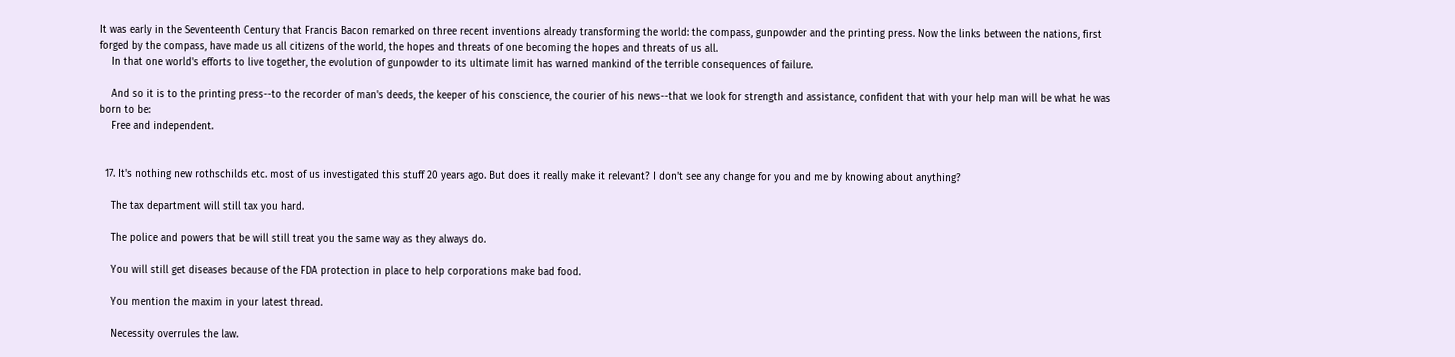It was early in the Seventeenth Century that Francis Bacon remarked on three recent inventions already transforming the world: the compass, gunpowder and the printing press. Now the links between the nations, first forged by the compass, have made us all citizens of the world, the hopes and threats of one becoming the hopes and threats of us all.
    In that one world's efforts to live together, the evolution of gunpowder to its ultimate limit has warned mankind of the terrible consequences of failure.

    And so it is to the printing press--to the recorder of man's deeds, the keeper of his conscience, the courier of his news--that we look for strength and assistance, confident that with your help man will be what he was born to be:
    Free and independent.


  17. It's nothing new rothschilds etc. most of us investigated this stuff 20 years ago. But does it really make it relevant? I don't see any change for you and me by knowing about anything?

    The tax department will still tax you hard.

    The police and powers that be will still treat you the same way as they always do.

    You will still get diseases because of the FDA protection in place to help corporations make bad food.

    You mention the maxim in your latest thread.

    Necessity overrules the law.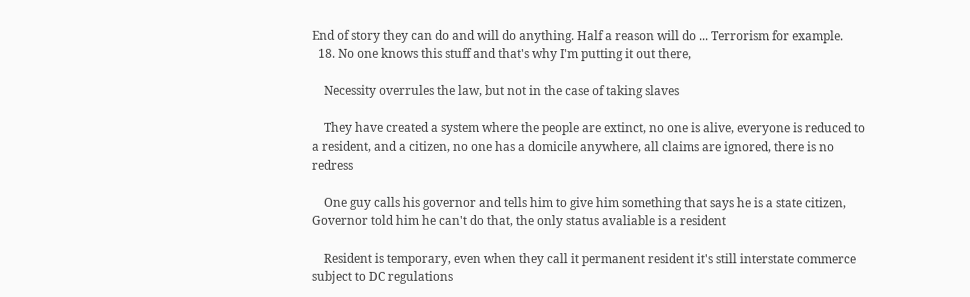End of story they can do and will do anything. Half a reason will do ... Terrorism for example.
  18. No one knows this stuff and that's why I'm putting it out there,

    Necessity overrules the law, but not in the case of taking slaves

    They have created a system where the people are extinct, no one is alive, everyone is reduced to a resident, and a citizen, no one has a domicile anywhere, all claims are ignored, there is no redress

    One guy calls his governor and tells him to give him something that says he is a state citizen, Governor told him he can't do that, the only status avaliable is a resident

    Resident is temporary, even when they call it permanent resident it's still interstate commerce subject to DC regulations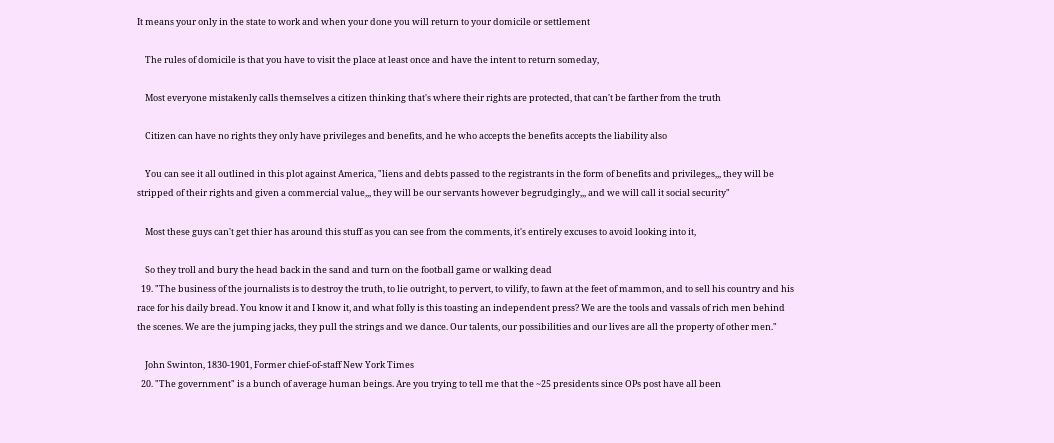It means your only in the state to work and when your done you will return to your domicile or settlement

    The rules of domicile is that you have to visit the place at least once and have the intent to return someday,

    Most everyone mistakenly calls themselves a citizen thinking that's where their rights are protected, that can't be farther from the truth

    Citizen can have no rights they only have privileges and benefits, and he who accepts the benefits accepts the liability also

    You can see it all outlined in this plot against America, "liens and debts passed to the registrants in the form of benefits and privileges,,, they will be stripped of their rights and given a commercial value,,, they will be our servants however begrudgingly,,, and we will call it social security"

    Most these guys can't get thier has around this stuff as you can see from the comments, it's entirely excuses to avoid looking into it,

    So they troll and bury the head back in the sand and turn on the football game or walking dead
  19. "The business of the journalists is to destroy the truth, to lie outright, to pervert, to vilify, to fawn at the feet of mammon, and to sell his country and his race for his daily bread. You know it and I know it, and what folly is this toasting an independent press? We are the tools and vassals of rich men behind the scenes. We are the jumping jacks, they pull the strings and we dance. Our talents, our possibilities and our lives are all the property of other men."

    John Swinton, 1830-1901, Former chief-of-staff New York Times
  20. "The government" is a bunch of average human beings. Are you trying to tell me that the ~25 presidents since OPs post have all been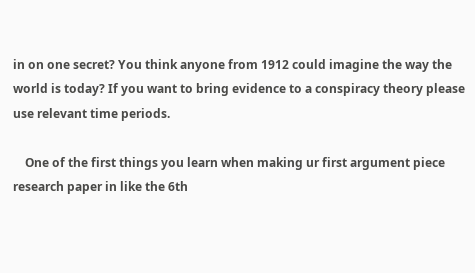in on one secret? You think anyone from 1912 could imagine the way the world is today? If you want to bring evidence to a conspiracy theory please use relevant time periods.

    One of the first things you learn when making ur first argument piece research paper in like the 6th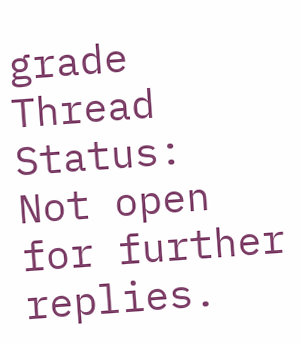grade
Thread Status:
Not open for further replies.